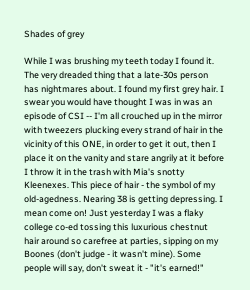Shades of grey

While I was brushing my teeth today I found it. The very dreaded thing that a late-30s person has nightmares about. I found my first grey hair. I swear you would have thought I was in was an episode of CSI -- I'm all crouched up in the mirror with tweezers plucking every strand of hair in the vicinity of this ONE, in order to get it out, then I place it on the vanity and stare angrily at it before I throw it in the trash with Mia's snotty Kleenexes. This piece of hair - the symbol of my old-agedness. Nearing 38 is getting depressing. I mean come on! Just yesterday I was a flaky college co-ed tossing this luxurious chestnut hair around so carefree at parties, sipping on my Boones (don't judge - it wasn't mine). Some people will say, don't sweat it - "it's earned!"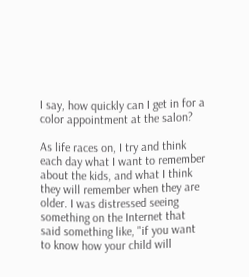I say, how quickly can I get in for a color appointment at the salon?

As life races on, I try and think each day what I want to remember about the kids, and what I think they will remember when they are older. I was distressed seeing something on the Internet that said something like, "if you want to know how your child will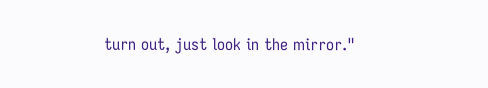turn out, just look in the mirror."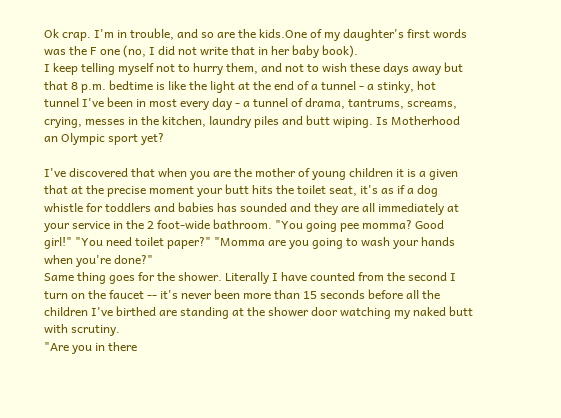Ok crap. I'm in trouble, and so are the kids.One of my daughter's first words was the F one (no, I did not write that in her baby book).
I keep telling myself not to hurry them, and not to wish these days away but that 8 p.m. bedtime is like the light at the end of a tunnel - a stinky, hot tunnel I've been in most every day - a tunnel of drama, tantrums, screams, crying, messes in the kitchen, laundry piles and butt wiping. Is Motherhood an Olympic sport yet?

I've discovered that when you are the mother of young children it is a given that at the precise moment your butt hits the toilet seat, it's as if a dog whistle for toddlers and babies has sounded and they are all immediately at your service in the 2 foot-wide bathroom. "You going pee momma? Good girl!" "You need toilet paper?" "Momma are you going to wash your hands when you're done?"
Same thing goes for the shower. Literally I have counted from the second I turn on the faucet -- it's never been more than 15 seconds before all the children I've birthed are standing at the shower door watching my naked butt with scrutiny.
"Are you in there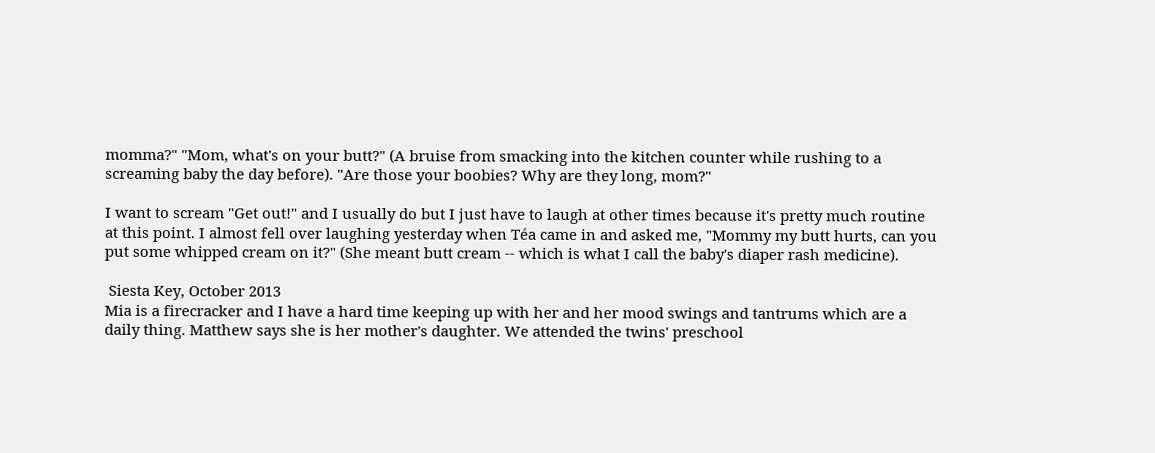momma?" "Mom, what's on your butt?" (A bruise from smacking into the kitchen counter while rushing to a screaming baby the day before). "Are those your boobies? Why are they long, mom?"

I want to scream "Get out!" and I usually do but I just have to laugh at other times because it's pretty much routine at this point. I almost fell over laughing yesterday when Téa came in and asked me, "Mommy my butt hurts, can you put some whipped cream on it?" (She meant butt cream -- which is what I call the baby's diaper rash medicine).

 Siesta Key, October 2013
Mia is a firecracker and I have a hard time keeping up with her and her mood swings and tantrums which are a daily thing. Matthew says she is her mother's daughter. We attended the twins' preschool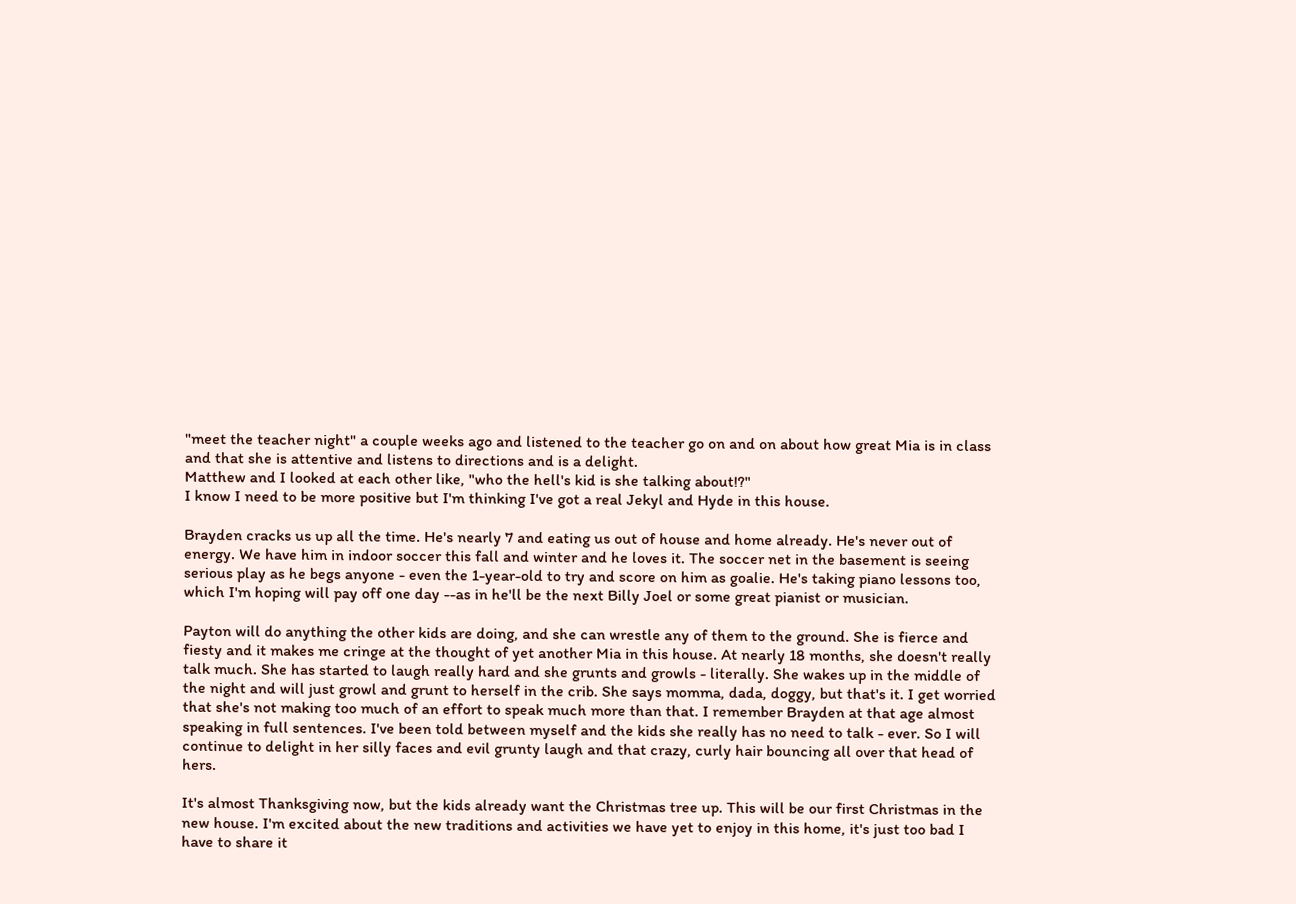"meet the teacher night" a couple weeks ago and listened to the teacher go on and on about how great Mia is in class and that she is attentive and listens to directions and is a delight.
Matthew and I looked at each other like, "who the hell's kid is she talking about!?"
I know I need to be more positive but I'm thinking I've got a real Jekyl and Hyde in this house.

Brayden cracks us up all the time. He's nearly 7 and eating us out of house and home already. He's never out of energy. We have him in indoor soccer this fall and winter and he loves it. The soccer net in the basement is seeing serious play as he begs anyone - even the 1-year-old to try and score on him as goalie. He's taking piano lessons too, which I'm hoping will pay off one day --as in he'll be the next Billy Joel or some great pianist or musician.

Payton will do anything the other kids are doing, and she can wrestle any of them to the ground. She is fierce and fiesty and it makes me cringe at the thought of yet another Mia in this house. At nearly 18 months, she doesn't really talk much. She has started to laugh really hard and she grunts and growls - literally. She wakes up in the middle of the night and will just growl and grunt to herself in the crib. She says momma, dada, doggy, but that's it. I get worried that she's not making too much of an effort to speak much more than that. I remember Brayden at that age almost speaking in full sentences. I've been told between myself and the kids she really has no need to talk - ever. So I will continue to delight in her silly faces and evil grunty laugh and that crazy, curly hair bouncing all over that head of hers.

It's almost Thanksgiving now, but the kids already want the Christmas tree up. This will be our first Christmas in the new house. I'm excited about the new traditions and activities we have yet to enjoy in this home, it's just too bad I have to share it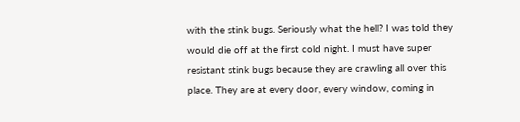with the stink bugs. Seriously what the hell? I was told they would die off at the first cold night. I must have super resistant stink bugs because they are crawling all over this place. They are at every door, every window, coming in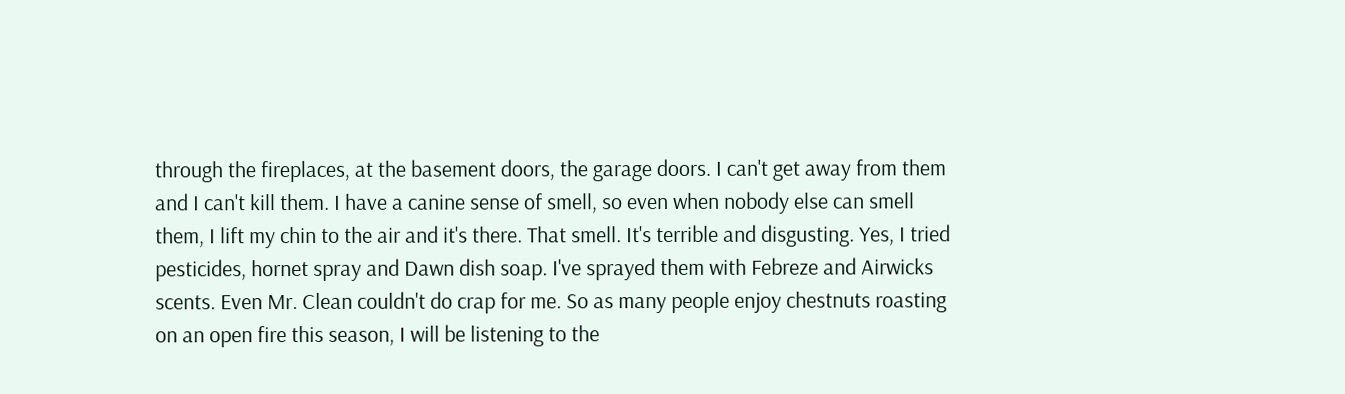through the fireplaces, at the basement doors, the garage doors. I can't get away from them and I can't kill them. I have a canine sense of smell, so even when nobody else can smell them, I lift my chin to the air and it's there. That smell. It's terrible and disgusting. Yes, I tried pesticides, hornet spray and Dawn dish soap. I've sprayed them with Febreze and Airwicks scents. Even Mr. Clean couldn't do crap for me. So as many people enjoy chestnuts roasting on an open fire this season, I will be listening to the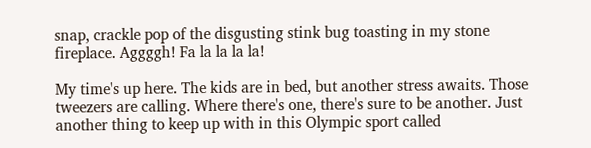snap, crackle pop of the disgusting stink bug toasting in my stone fireplace. Aggggh! Fa la la la la!

My time's up here. The kids are in bed, but another stress awaits. Those tweezers are calling. Where there's one, there's sure to be another. Just another thing to keep up with in this Olympic sport called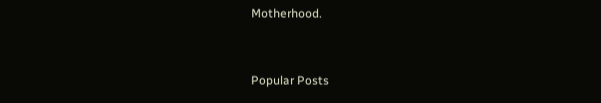Motherhood.


Popular Posts